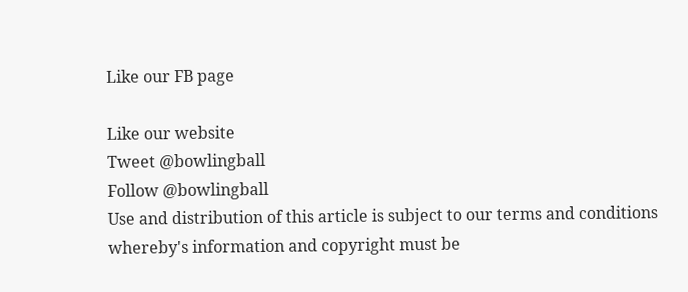Like our FB page

Like our website
Tweet @bowlingball
Follow @bowlingball
Use and distribution of this article is subject to our terms and conditions
whereby's information and copyright must be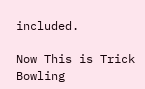included.

Now This is Trick Bowling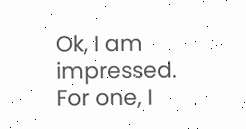Ok, I am impressed.  For one, I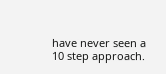have never seen a 10 step approach.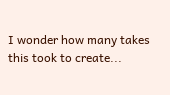I wonder how many takes this took to create...